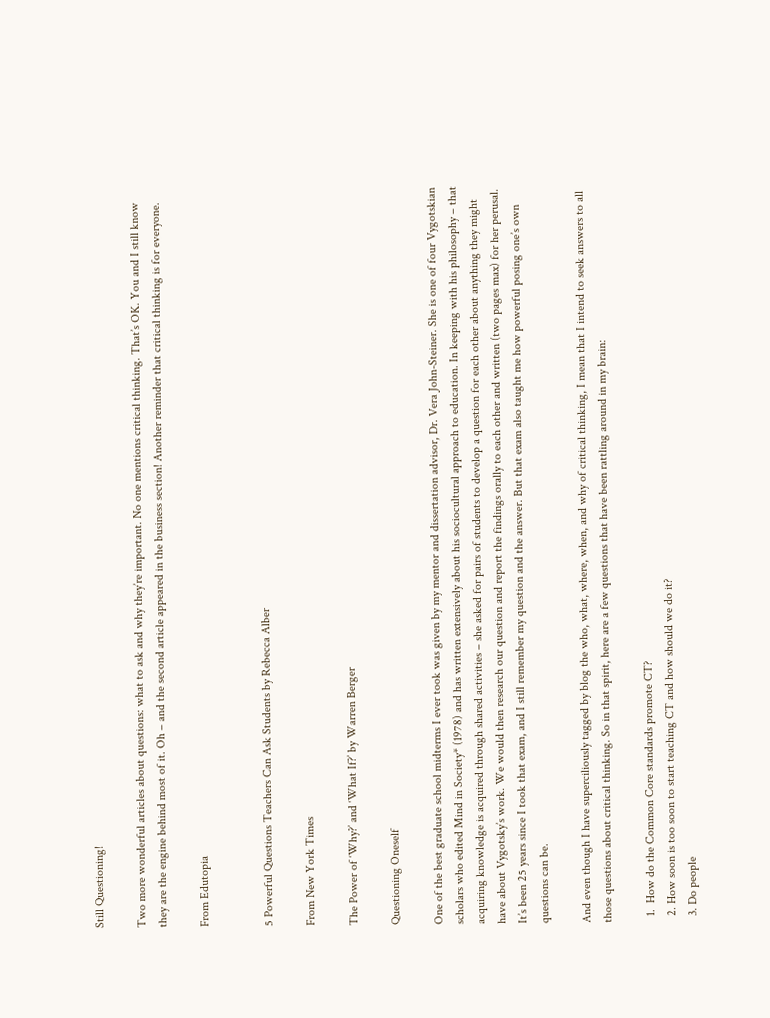Still Questioning!

Two more wonderful articles about questions: what to ask and why they’re important. No one mentions critical thinking. That’s OK. You and I still know they are the engine behind most of it. Oh – and the second article appeared in the business section! Another reminder that critical thinking is for everyone.

From Edutopia


5 Powerful Questions Teachers Can Ask Students by Rebecca Alber

From New York Times

The Power of ‘Why?’ and ‘What If?’ by Warren Berger

Questioning Oneself

One of the best graduate school midterms I ever took was given by my mentor and dissertation advisor, Dr. Vera John-Steiner. She is one of four Vygotskian scholars who edited Mind in Society* (1978) and has written extensively about his sociocultural approach to education. In keeping with his philosophy – that acquiring knowledge is acquired through shared activities – she asked for pairs of students to develop a question for each other about anything they might have about Vygotsky’s work. We would then research our question and report the findings orally to each other and written (two pages max) for her perusal. It’s been 25 years since I took that exam, and I still remember my question and the answer. But that exam also taught me how powerful posing one’s own questions can be.

And even though I have superciliously tagged by blog the who, what, where, when, and why of critical thinking, I mean that I intend to seek answers to all those questions about critical thinking. So in that spirit, here are a few questions that have been rattling around in my brain:

  1.  How do the Common Core standards promote CT?
  2. How soon is too soon to start teaching CT and how should we do it?
  3. Do people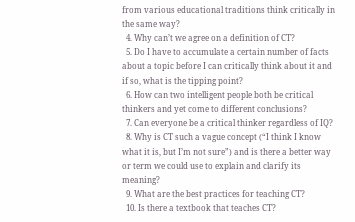from various educational traditions think critically in the same way?
  4. Why can’t we agree on a definition of CT?
  5. Do I have to accumulate a certain number of facts about a topic before I can critically think about it and if so, what is the tipping point?
  6. How can two intelligent people both be critical thinkers and yet come to different conclusions?
  7. Can everyone be a critical thinker regardless of IQ?
  8. Why is CT such a vague concept (“I think I know what it is, but I’m not sure”) and is there a better way or term we could use to explain and clarify its meaning?
  9. What are the best practices for teaching CT?
  10. Is there a textbook that teaches CT?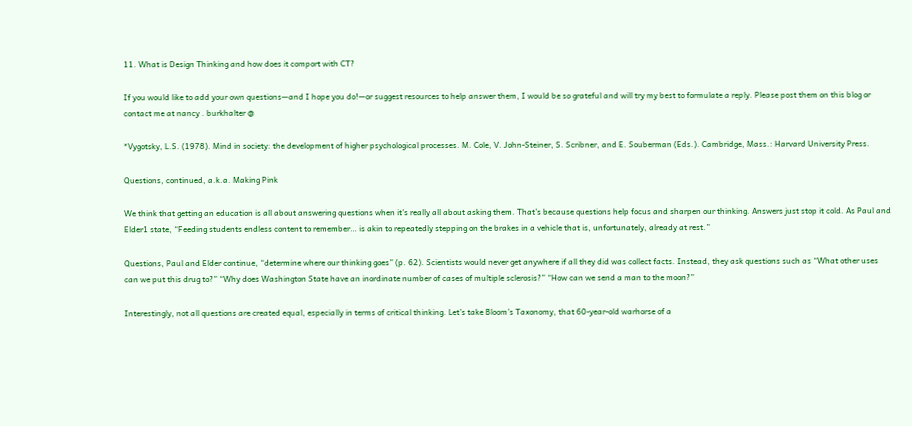11. What is Design Thinking and how does it comport with CT?

If you would like to add your own questions—and I hope you do!—or suggest resources to help answer them, I would be so grateful and will try my best to formulate a reply. Please post them on this blog or contact me at nancy . burkhalter @

*Vygotsky, L.S. (1978). Mind in society: the development of higher psychological processes. M. Cole, V. John-Steiner, S. Scribner, and E. Souberman (Eds.). Cambridge, Mass.: Harvard University Press.

Questions, continued, a.k.a. Making Pink

We think that getting an education is all about answering questions when it’s really all about asking them. That’s because questions help focus and sharpen our thinking. Answers just stop it cold. As Paul and Elder1 state, “Feeding students endless content to remember… is akin to repeatedly stepping on the brakes in a vehicle that is, unfortunately, already at rest.”

Questions, Paul and Elder continue, “determine where our thinking goes” (p. 62). Scientists would never get anywhere if all they did was collect facts. Instead, they ask questions such as “What other uses can we put this drug to?” “Why does Washington State have an inordinate number of cases of multiple sclerosis?” “How can we send a man to the moon?”

Interestingly, not all questions are created equal, especially in terms of critical thinking. Let’s take Bloom’s Taxonomy, that 60-year-old warhorse of a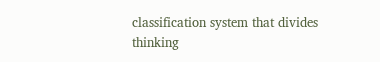classification system that divides thinking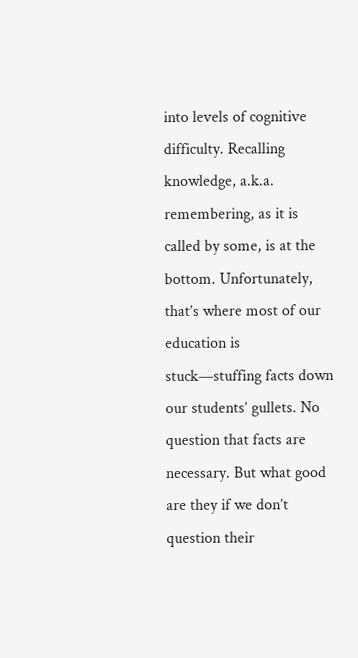into levels of cognitive difficulty. Recalling knowledge, a.k.a. remembering, as it is called by some, is at the bottom. Unfortunately, that’s where most of our education is stuck—stuffing facts down our students’ gullets. No question that facts are necessary. But what good are they if we don’t question their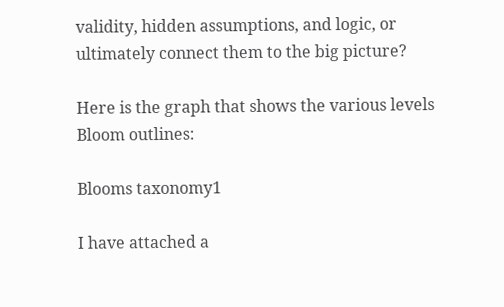validity, hidden assumptions, and logic, or ultimately connect them to the big picture?

Here is the graph that shows the various levels Bloom outlines:

Blooms taxonomy1

I have attached a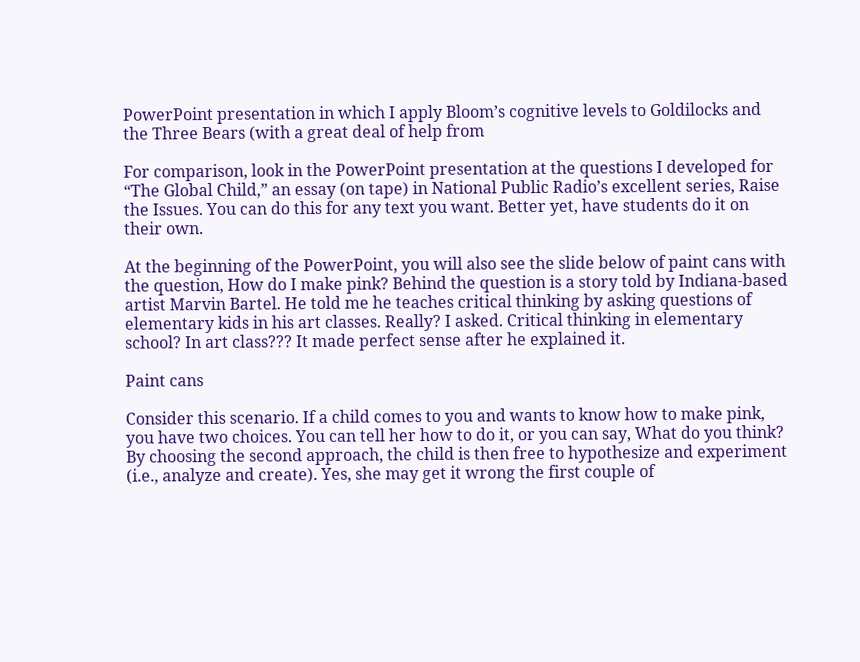PowerPoint presentation in which I apply Bloom’s cognitive levels to Goldilocks and the Three Bears (with a great deal of help from

For comparison, look in the PowerPoint presentation at the questions I developed for “The Global Child,” an essay (on tape) in National Public Radio’s excellent series, Raise the Issues. You can do this for any text you want. Better yet, have students do it on their own.

At the beginning of the PowerPoint, you will also see the slide below of paint cans with the question, How do I make pink? Behind the question is a story told by Indiana-based artist Marvin Bartel. He told me he teaches critical thinking by asking questions of elementary kids in his art classes. Really? I asked. Critical thinking in elementary school? In art class??? It made perfect sense after he explained it.

Paint cans

Consider this scenario. If a child comes to you and wants to know how to make pink, you have two choices. You can tell her how to do it, or you can say, What do you think? By choosing the second approach, the child is then free to hypothesize and experiment (i.e., analyze and create). Yes, she may get it wrong the first couple of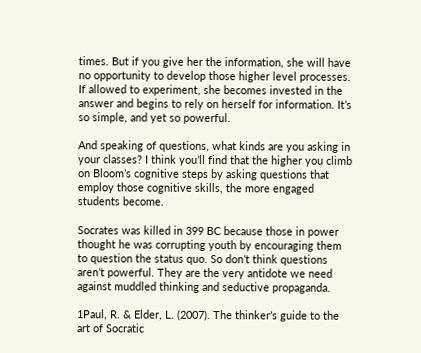times. But if you give her the information, she will have no opportunity to develop those higher level processes. If allowed to experiment, she becomes invested in the answer and begins to rely on herself for information. It’s so simple, and yet so powerful.

And speaking of questions, what kinds are you asking in your classes? I think you’ll find that the higher you climb on Bloom’s cognitive steps by asking questions that employ those cognitive skills, the more engaged students become.

Socrates was killed in 399 BC because those in power thought he was corrupting youth by encouraging them to question the status quo. So don’t think questions aren’t powerful. They are the very antidote we need against muddled thinking and seductive propaganda.

1Paul, R. & Elder, L. (2007). The thinker’s guide to the art of Socratic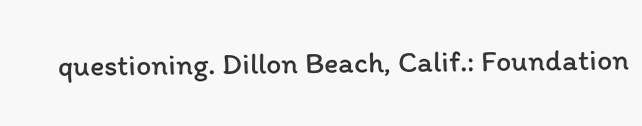questioning. Dillon Beach, Calif.: Foundation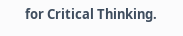for Critical Thinking.